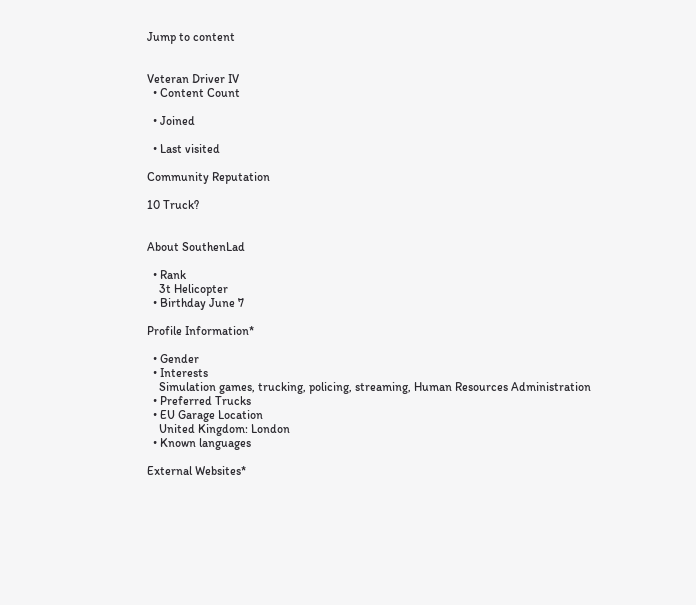Jump to content


Veteran Driver IV
  • Content Count

  • Joined

  • Last visited

Community Reputation

10 Truck?


About SouthenLad

  • Rank
    3t Helicopter
  • Birthday June 7

Profile Information*

  • Gender
  • Interests
    Simulation games, trucking, policing, streaming, Human Resources Administration
  • Preferred Trucks
  • EU Garage Location
    United Kingdom: London
  • Known languages

External Websites*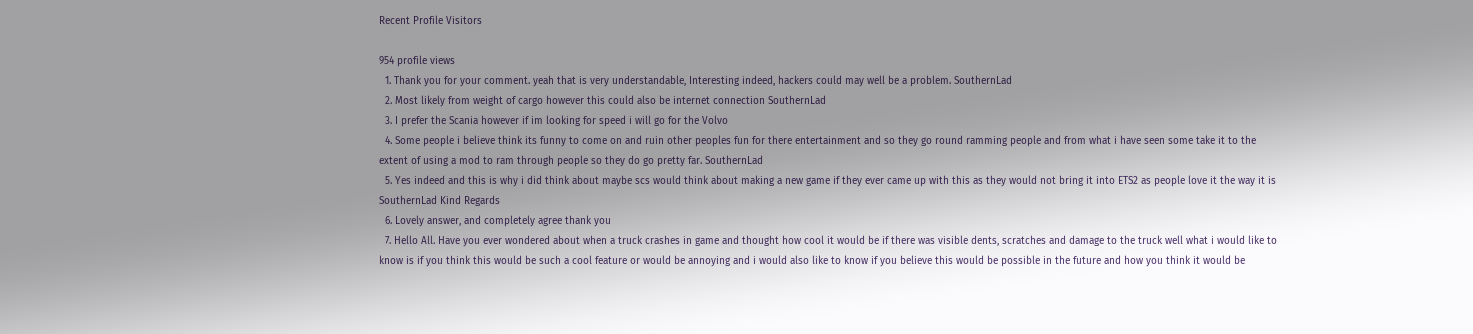Recent Profile Visitors

954 profile views
  1. Thank you for your comment. yeah that is very understandable, Interesting indeed, hackers could may well be a problem. SouthernLad
  2. Most likely from weight of cargo however this could also be internet connection SouthernLad
  3. I prefer the Scania however if im looking for speed i will go for the Volvo
  4. Some people i believe think its funny to come on and ruin other peoples fun for there entertainment and so they go round ramming people and from what i have seen some take it to the extent of using a mod to ram through people so they do go pretty far. SouthernLad
  5. Yes indeed and this is why i did think about maybe scs would think about making a new game if they ever came up with this as they would not bring it into ETS2 as people love it the way it is SouthernLad Kind Regards
  6. Lovely answer, and completely agree thank you
  7. Hello All. Have you ever wondered about when a truck crashes in game and thought how cool it would be if there was visible dents, scratches and damage to the truck well what i would like to know is if you think this would be such a cool feature or would be annoying and i would also like to know if you believe this would be possible in the future and how you think it would be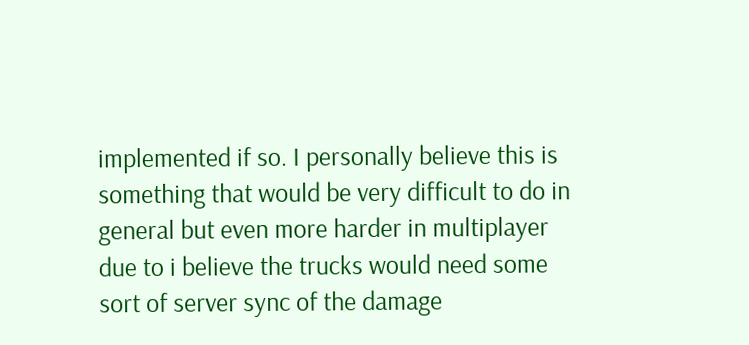implemented if so. I personally believe this is something that would be very difficult to do in general but even more harder in multiplayer due to i believe the trucks would need some sort of server sync of the damage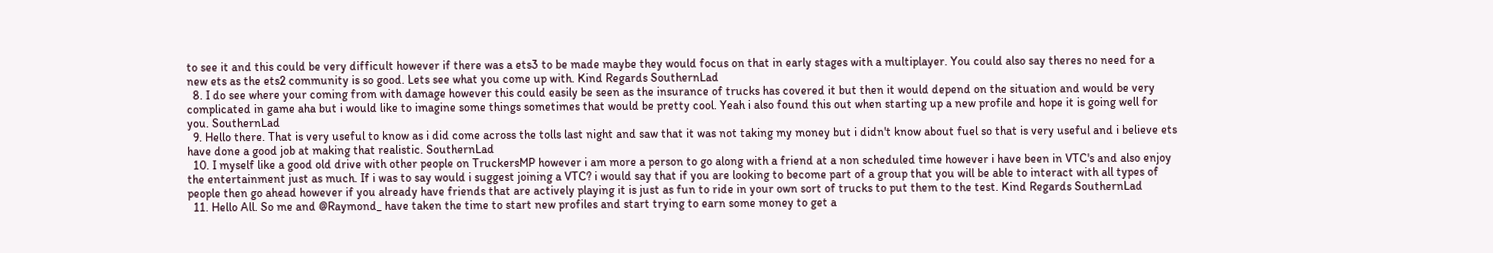to see it and this could be very difficult however if there was a ets3 to be made maybe they would focus on that in early stages with a multiplayer. You could also say theres no need for a new ets as the ets2 community is so good. Lets see what you come up with. Kind Regards SouthernLad
  8. I do see where your coming from with damage however this could easily be seen as the insurance of trucks has covered it but then it would depend on the situation and would be very complicated in game aha but i would like to imagine some things sometimes that would be pretty cool. Yeah i also found this out when starting up a new profile and hope it is going well for you. SouthernLad
  9. Hello there. That is very useful to know as i did come across the tolls last night and saw that it was not taking my money but i didn't know about fuel so that is very useful and i believe ets have done a good job at making that realistic. SouthernLad
  10. I myself like a good old drive with other people on TruckersMP however i am more a person to go along with a friend at a non scheduled time however i have been in VTC's and also enjoy the entertainment just as much. If i was to say would i suggest joining a VTC? i would say that if you are looking to become part of a group that you will be able to interact with all types of people then go ahead however if you already have friends that are actively playing it is just as fun to ride in your own sort of trucks to put them to the test. Kind Regards SouthernLad
  11. Hello All. So me and @Raymond_ have taken the time to start new profiles and start trying to earn some money to get a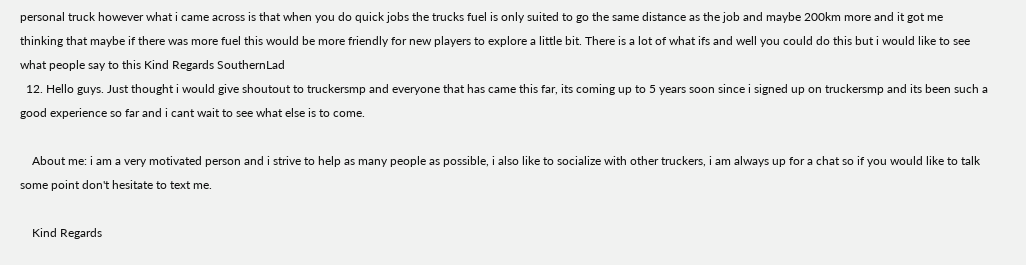personal truck however what i came across is that when you do quick jobs the trucks fuel is only suited to go the same distance as the job and maybe 200km more and it got me thinking that maybe if there was more fuel this would be more friendly for new players to explore a little bit. There is a lot of what ifs and well you could do this but i would like to see what people say to this Kind Regards SouthernLad
  12. Hello guys. Just thought i would give shoutout to truckersmp and everyone that has came this far, its coming up to 5 years soon since i signed up on truckersmp and its been such a good experience so far and i cant wait to see what else is to come.

    About me: i am a very motivated person and i strive to help as many people as possible, i also like to socialize with other truckers, i am always up for a chat so if you would like to talk some point don't hesitate to text me.

    Kind Regards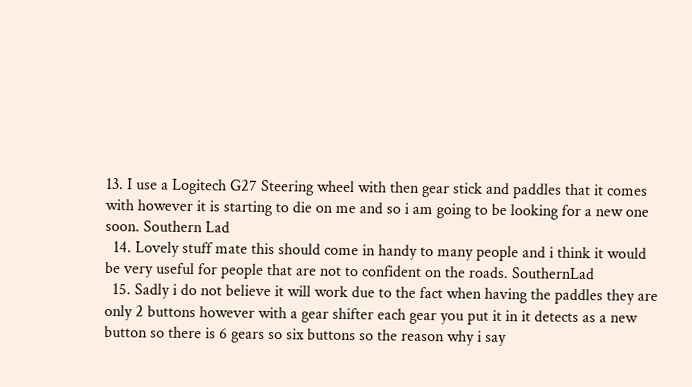13. I use a Logitech G27 Steering wheel with then gear stick and paddles that it comes with however it is starting to die on me and so i am going to be looking for a new one soon. Southern Lad
  14. Lovely stuff mate this should come in handy to many people and i think it would be very useful for people that are not to confident on the roads. SouthernLad
  15. Sadly i do not believe it will work due to the fact when having the paddles they are only 2 buttons however with a gear shifter each gear you put it in it detects as a new button so there is 6 gears so six buttons so the reason why i say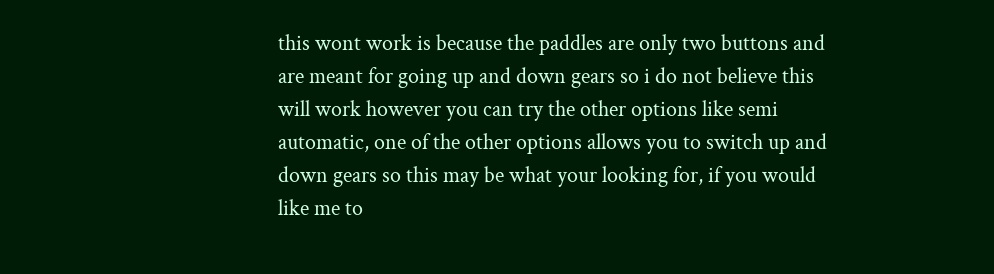this wont work is because the paddles are only two buttons and are meant for going up and down gears so i do not believe this will work however you can try the other options like semi automatic, one of the other options allows you to switch up and down gears so this may be what your looking for, if you would like me to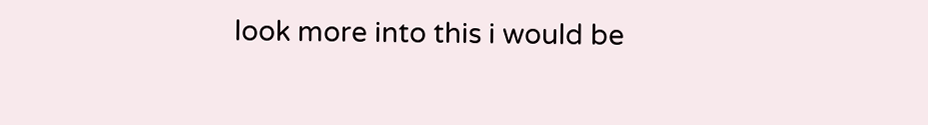look more into this i would be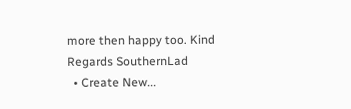more then happy too. Kind Regards SouthernLad
  • Create New...